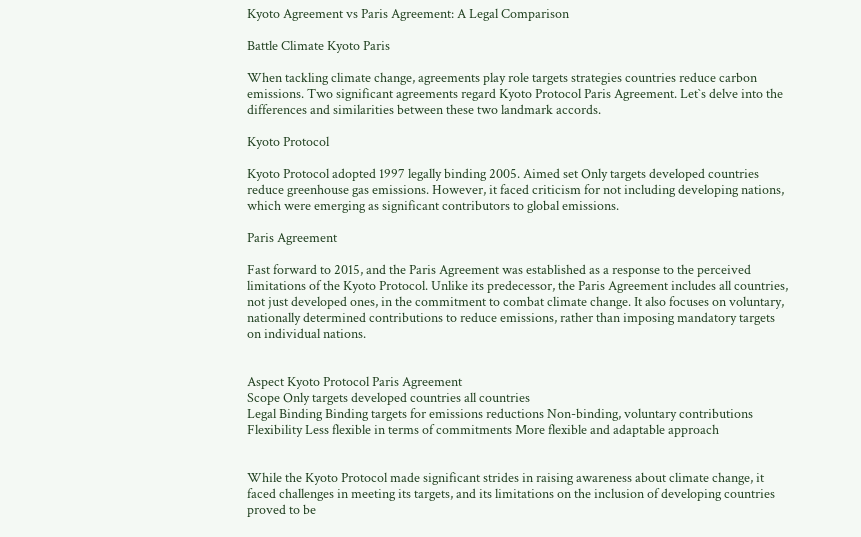Kyoto Agreement vs Paris Agreement: A Legal Comparison

Battle Climate Kyoto Paris

When tackling climate change, agreements play role targets strategies countries reduce carbon emissions. Two significant agreements regard Kyoto Protocol Paris Agreement. Let`s delve into the differences and similarities between these two landmark accords.

Kyoto Protocol

Kyoto Protocol adopted 1997 legally binding 2005. Aimed set Only targets developed countries reduce greenhouse gas emissions. However, it faced criticism for not including developing nations, which were emerging as significant contributors to global emissions.

Paris Agreement

Fast forward to 2015, and the Paris Agreement was established as a response to the perceived limitations of the Kyoto Protocol. Unlike its predecessor, the Paris Agreement includes all countries, not just developed ones, in the commitment to combat climate change. It also focuses on voluntary, nationally determined contributions to reduce emissions, rather than imposing mandatory targets on individual nations.


Aspect Kyoto Protocol Paris Agreement
Scope Only targets developed countries all countries
Legal Binding Binding targets for emissions reductions Non-binding, voluntary contributions
Flexibility Less flexible in terms of commitments More flexible and adaptable approach


While the Kyoto Protocol made significant strides in raising awareness about climate change, it faced challenges in meeting its targets, and its limitations on the inclusion of developing countries proved to be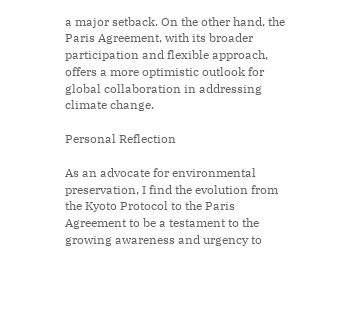a major setback. On the other hand, the Paris Agreement, with its broader participation and flexible approach, offers a more optimistic outlook for global collaboration in addressing climate change.

Personal Reflection

As an advocate for environmental preservation, I find the evolution from the Kyoto Protocol to the Paris Agreement to be a testament to the growing awareness and urgency to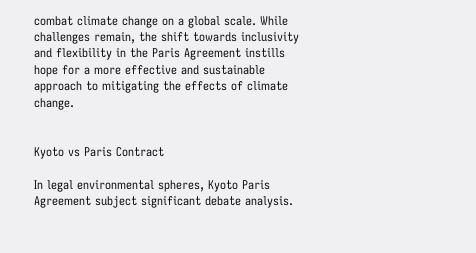combat climate change on a global scale. While challenges remain, the shift towards inclusivity and flexibility in the Paris Agreement instills hope for a more effective and sustainable approach to mitigating the effects of climate change.


Kyoto vs Paris Contract

In legal environmental spheres, Kyoto Paris Agreement subject significant debate analysis.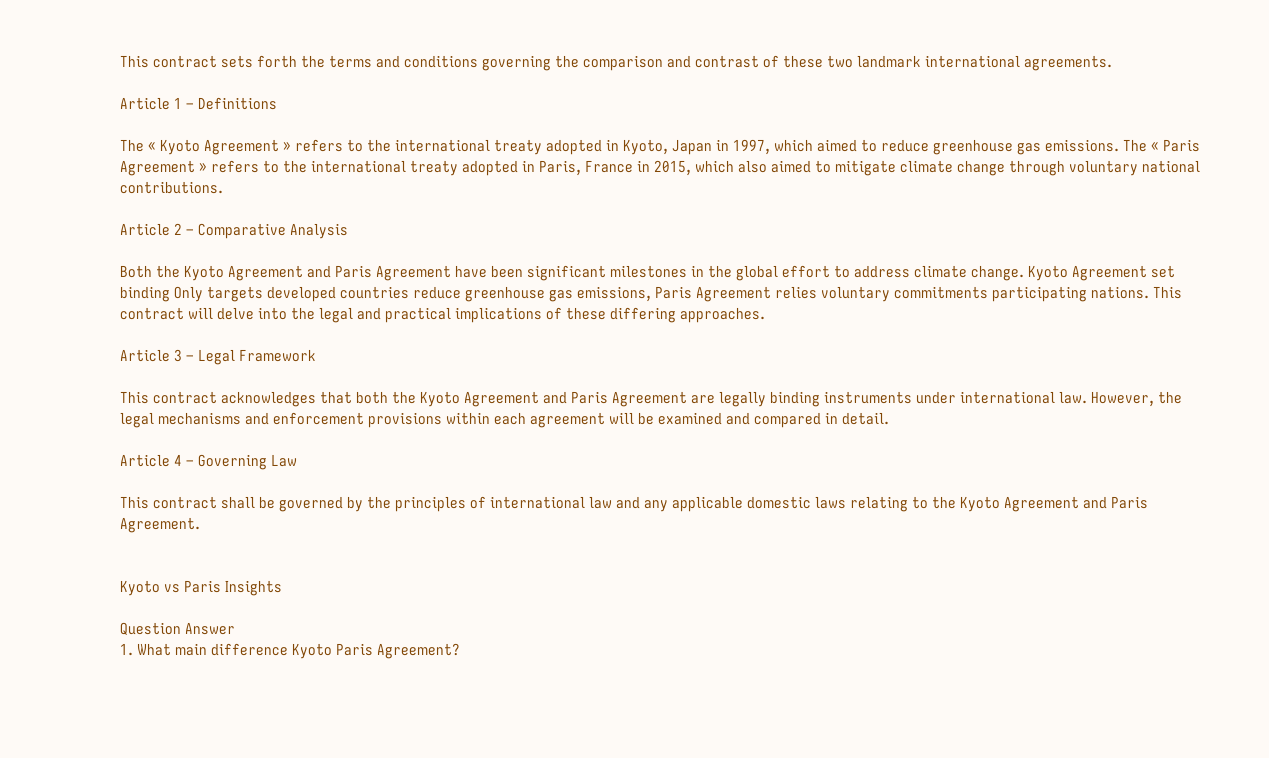This contract sets forth the terms and conditions governing the comparison and contrast of these two landmark international agreements.

Article 1 – Definitions

The « Kyoto Agreement » refers to the international treaty adopted in Kyoto, Japan in 1997, which aimed to reduce greenhouse gas emissions. The « Paris Agreement » refers to the international treaty adopted in Paris, France in 2015, which also aimed to mitigate climate change through voluntary national contributions.

Article 2 – Comparative Analysis

Both the Kyoto Agreement and Paris Agreement have been significant milestones in the global effort to address climate change. Kyoto Agreement set binding Only targets developed countries reduce greenhouse gas emissions, Paris Agreement relies voluntary commitments participating nations. This contract will delve into the legal and practical implications of these differing approaches.

Article 3 – Legal Framework

This contract acknowledges that both the Kyoto Agreement and Paris Agreement are legally binding instruments under international law. However, the legal mechanisms and enforcement provisions within each agreement will be examined and compared in detail.

Article 4 – Governing Law

This contract shall be governed by the principles of international law and any applicable domestic laws relating to the Kyoto Agreement and Paris Agreement.


Kyoto vs Paris Insights

Question Answer
1. What main difference Kyoto Paris Agreement?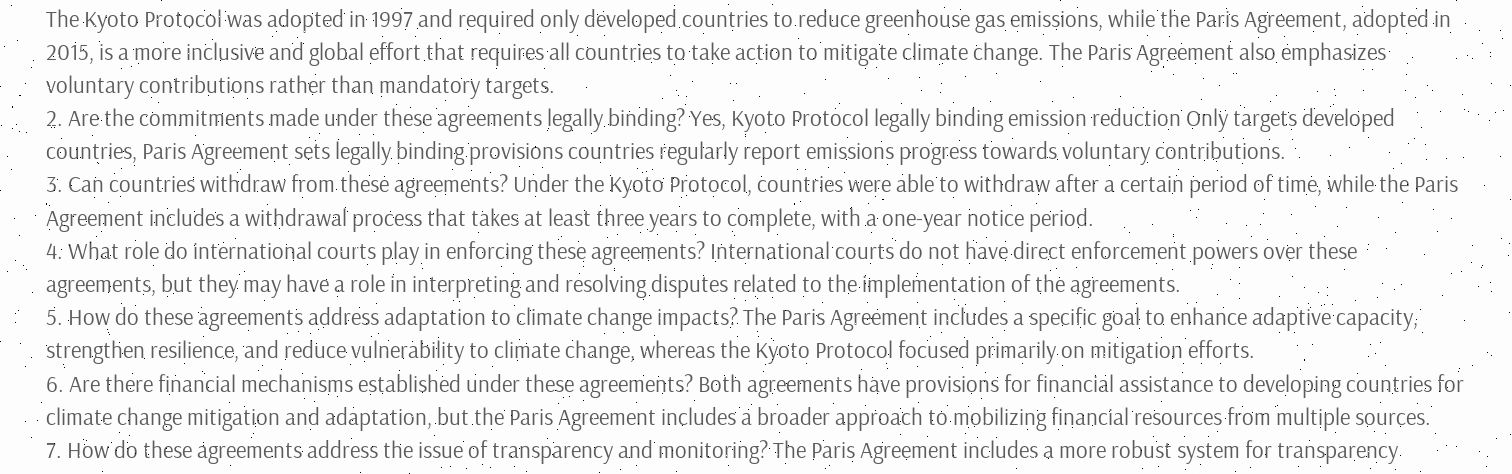The Kyoto Protocol was adopted in 1997 and required only developed countries to reduce greenhouse gas emissions, while the Paris Agreement, adopted in 2015, is a more inclusive and global effort that requires all countries to take action to mitigate climate change. The Paris Agreement also emphasizes voluntary contributions rather than mandatory targets.
2. Are the commitments made under these agreements legally binding? Yes, Kyoto Protocol legally binding emission reduction Only targets developed countries, Paris Agreement sets legally binding provisions countries regularly report emissions progress towards voluntary contributions.
3. Can countries withdraw from these agreements? Under the Kyoto Protocol, countries were able to withdraw after a certain period of time, while the Paris Agreement includes a withdrawal process that takes at least three years to complete, with a one-year notice period.
4. What role do international courts play in enforcing these agreements? International courts do not have direct enforcement powers over these agreements, but they may have a role in interpreting and resolving disputes related to the implementation of the agreements.
5. How do these agreements address adaptation to climate change impacts? The Paris Agreement includes a specific goal to enhance adaptive capacity, strengthen resilience, and reduce vulnerability to climate change, whereas the Kyoto Protocol focused primarily on mitigation efforts.
6. Are there financial mechanisms established under these agreements? Both agreements have provisions for financial assistance to developing countries for climate change mitigation and adaptation, but the Paris Agreement includes a broader approach to mobilizing financial resources from multiple sources.
7. How do these agreements address the issue of transparency and monitoring? The Paris Agreement includes a more robust system for transparency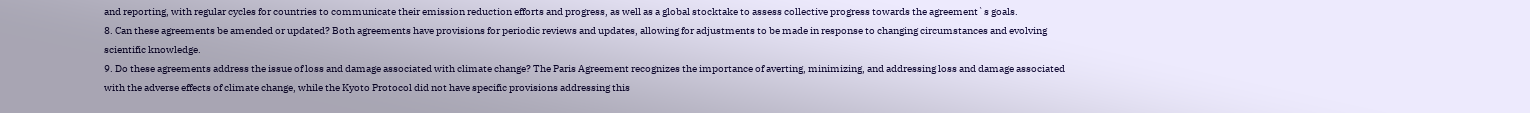and reporting, with regular cycles for countries to communicate their emission reduction efforts and progress, as well as a global stocktake to assess collective progress towards the agreement`s goals.
8. Can these agreements be amended or updated? Both agreements have provisions for periodic reviews and updates, allowing for adjustments to be made in response to changing circumstances and evolving scientific knowledge.
9. Do these agreements address the issue of loss and damage associated with climate change? The Paris Agreement recognizes the importance of averting, minimizing, and addressing loss and damage associated with the adverse effects of climate change, while the Kyoto Protocol did not have specific provisions addressing this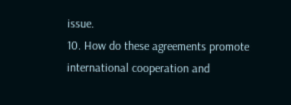issue.
10. How do these agreements promote international cooperation and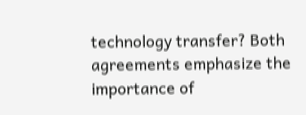technology transfer? Both agreements emphasize the importance of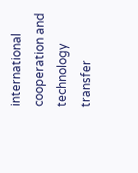international cooperation and technology transfer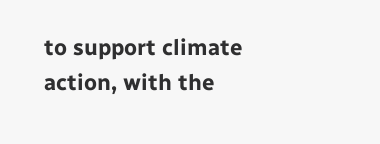to support climate action, with the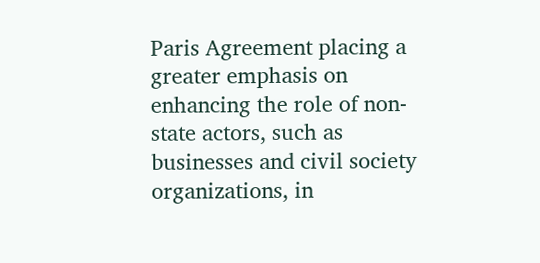Paris Agreement placing a greater emphasis on enhancing the role of non-state actors, such as businesses and civil society organizations, in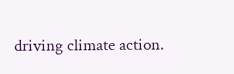driving climate action.